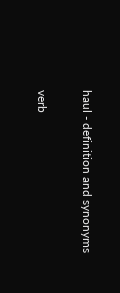haul - definition and synonyms

verb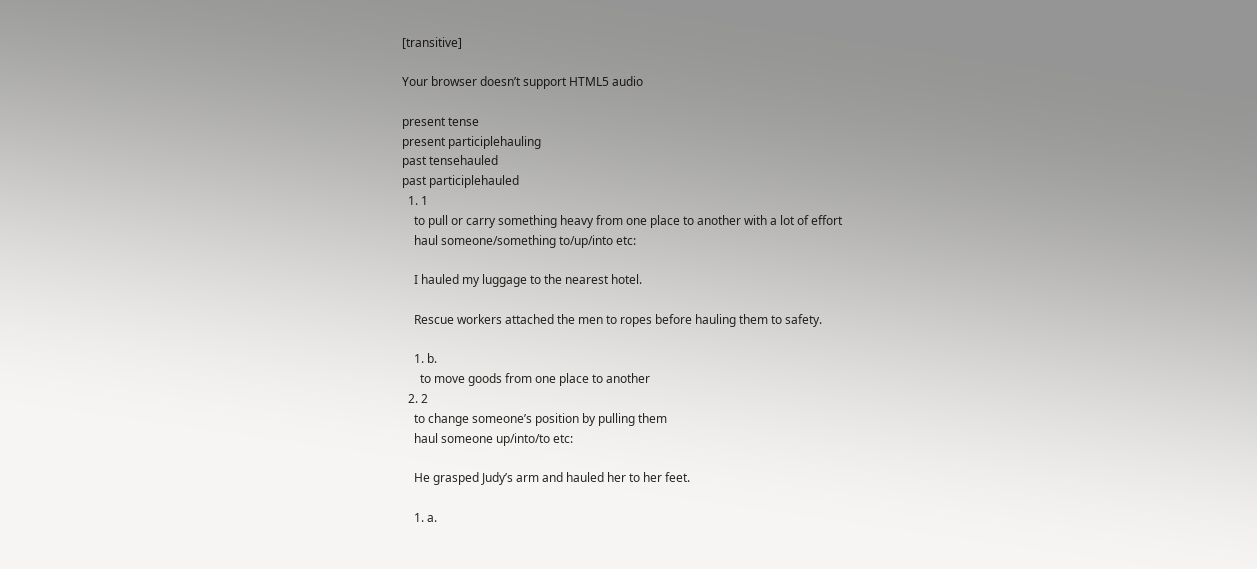[transitive]

Your browser doesn’t support HTML5 audio

present tense
present participlehauling
past tensehauled
past participlehauled
  1. 1
    to pull or carry something heavy from one place to another with a lot of effort
    haul someone/something to/up/into etc:

    I hauled my luggage to the nearest hotel.

    Rescue workers attached the men to ropes before hauling them to safety.

    1. b.
      to move goods from one place to another
  2. 2
    to change someone’s position by pulling them
    haul someone up/into/to etc:

    He grasped Judy’s arm and hauled her to her feet.

    1. a.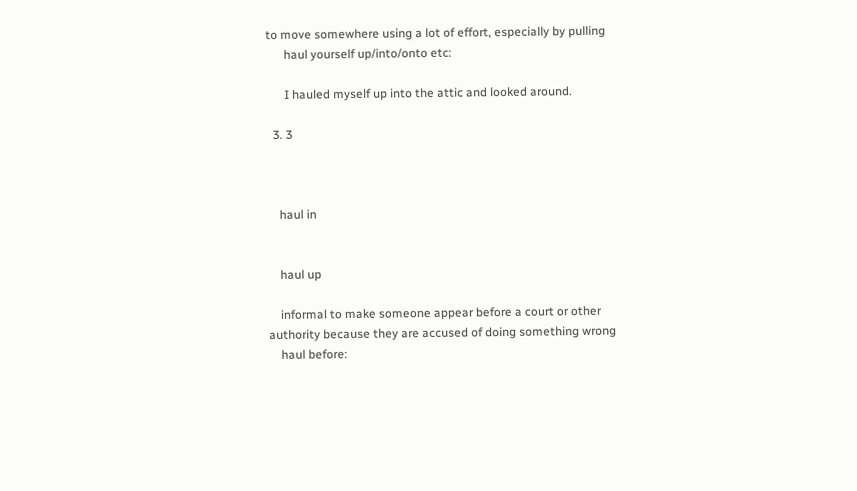to move somewhere using a lot of effort, especially by pulling
      haul yourself up/into/onto etc:

      I hauled myself up into the attic and looked around.

  3. 3



    haul in


    haul up

    informal to make someone appear before a court or other authority because they are accused of doing something wrong
    haul before: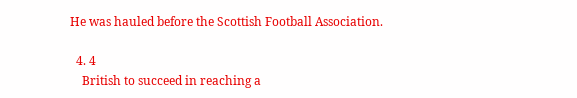He was hauled before the Scottish Football Association.

  4. 4
    British to succeed in reaching a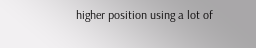higher position using a lot of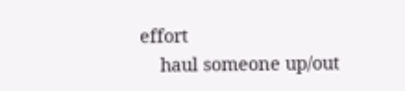effort
    haul someone up/out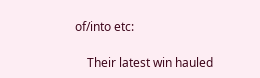of/into etc:

    Their latest win hauled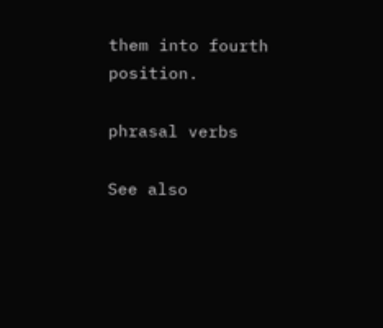them into fourth position.

phrasal verbs

See also